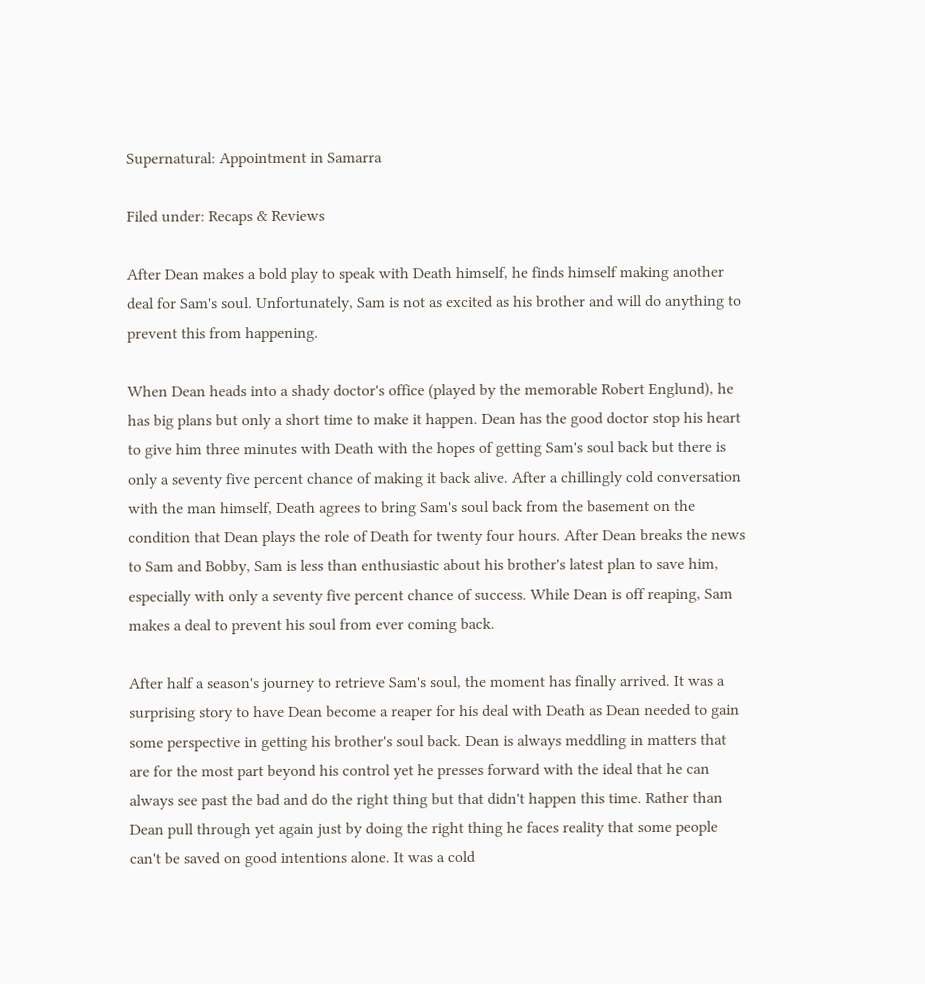Supernatural: Appointment in Samarra

Filed under: Recaps & Reviews

After Dean makes a bold play to speak with Death himself, he finds himself making another deal for Sam's soul. Unfortunately, Sam is not as excited as his brother and will do anything to prevent this from happening.

When Dean heads into a shady doctor's office (played by the memorable Robert Englund), he has big plans but only a short time to make it happen. Dean has the good doctor stop his heart to give him three minutes with Death with the hopes of getting Sam's soul back but there is only a seventy five percent chance of making it back alive. After a chillingly cold conversation with the man himself, Death agrees to bring Sam's soul back from the basement on the condition that Dean plays the role of Death for twenty four hours. After Dean breaks the news to Sam and Bobby, Sam is less than enthusiastic about his brother's latest plan to save him, especially with only a seventy five percent chance of success. While Dean is off reaping, Sam makes a deal to prevent his soul from ever coming back.

After half a season's journey to retrieve Sam's soul, the moment has finally arrived. It was a surprising story to have Dean become a reaper for his deal with Death as Dean needed to gain some perspective in getting his brother's soul back. Dean is always meddling in matters that are for the most part beyond his control yet he presses forward with the ideal that he can always see past the bad and do the right thing but that didn't happen this time. Rather than Dean pull through yet again just by doing the right thing he faces reality that some people can't be saved on good intentions alone. It was a cold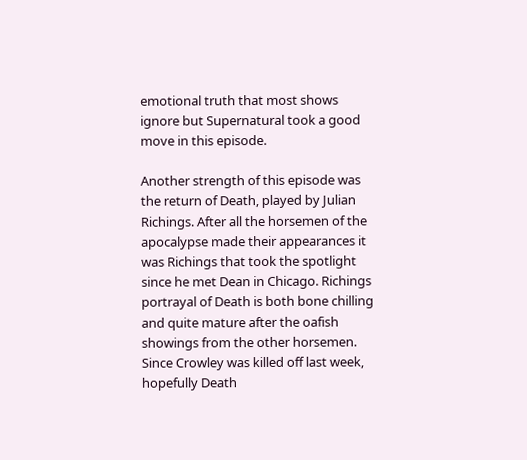emotional truth that most shows ignore but Supernatural took a good move in this episode.

Another strength of this episode was the return of Death, played by Julian Richings. After all the horsemen of the apocalypse made their appearances it was Richings that took the spotlight since he met Dean in Chicago. Richings portrayal of Death is both bone chilling and quite mature after the oafish showings from the other horsemen. Since Crowley was killed off last week, hopefully Death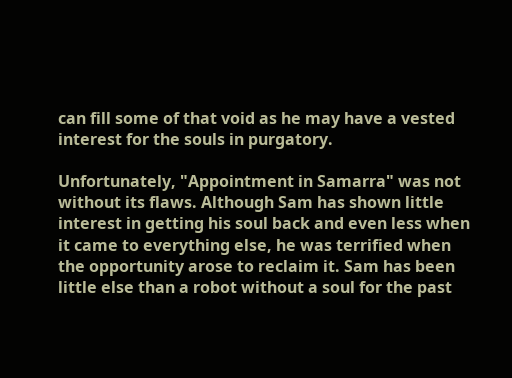can fill some of that void as he may have a vested interest for the souls in purgatory.

Unfortunately, "Appointment in Samarra" was not without its flaws. Although Sam has shown little interest in getting his soul back and even less when it came to everything else, he was terrified when the opportunity arose to reclaim it. Sam has been little else than a robot without a soul for the past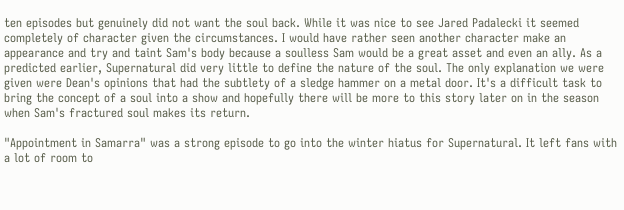ten episodes but genuinely did not want the soul back. While it was nice to see Jared Padalecki it seemed completely of character given the circumstances. I would have rather seen another character make an appearance and try and taint Sam's body because a soulless Sam would be a great asset and even an ally. As a predicted earlier, Supernatural did very little to define the nature of the soul. The only explanation we were given were Dean's opinions that had the subtlety of a sledge hammer on a metal door. It's a difficult task to bring the concept of a soul into a show and hopefully there will be more to this story later on in the season when Sam's fractured soul makes its return.

"Appointment in Samarra" was a strong episode to go into the winter hiatus for Supernatural. It left fans with a lot of room to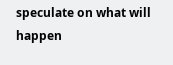speculate on what will happen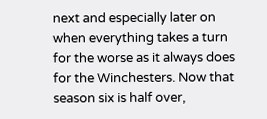next and especially later on when everything takes a turn for the worse as it always does for the Winchesters. Now that season six is half over,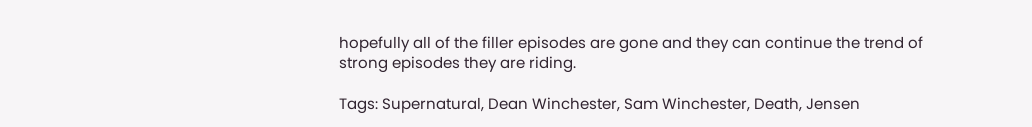hopefully all of the filler episodes are gone and they can continue the trend of strong episodes they are riding.

Tags: Supernatural, Dean Winchester, Sam Winchester, Death, Jensen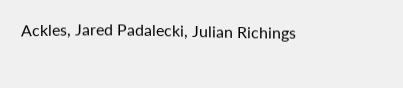Ackles, Jared Padalecki, Julian Richings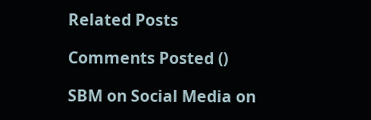Related Posts

Comments Posted ()

SBM on Social Media on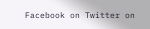Facebook on Twitter on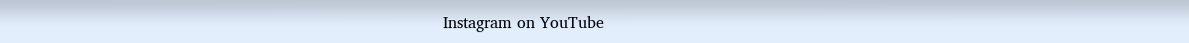Instagram on YouTube